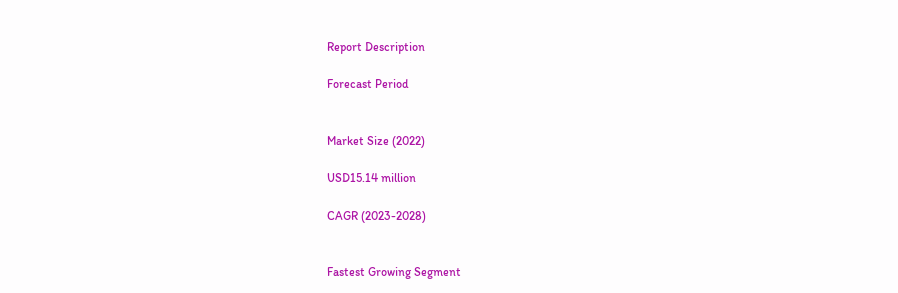Report Description

Forecast Period


Market Size (2022)

USD15.14 million

CAGR (2023-2028)


Fastest Growing Segment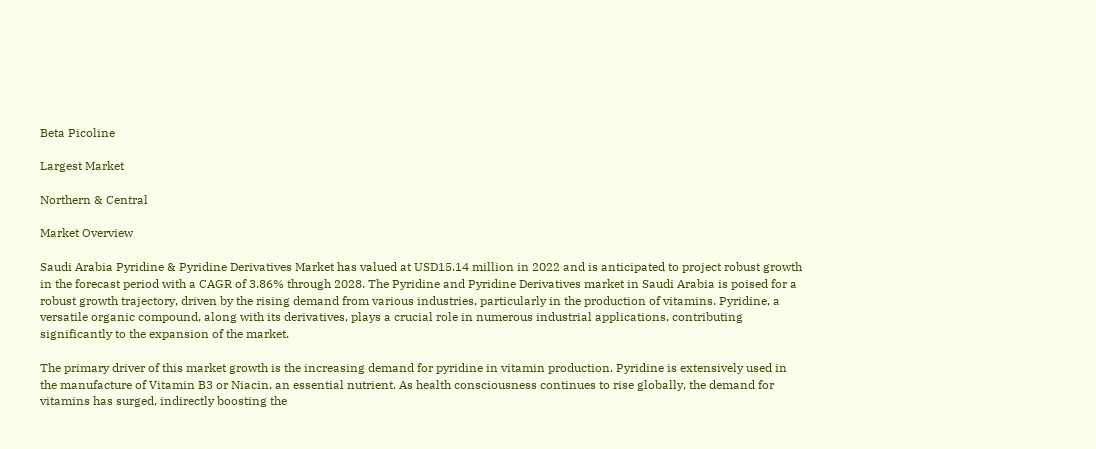Beta Picoline

Largest Market

Northern & Central

Market Overview

Saudi Arabia Pyridine & Pyridine Derivatives Market has valued at USD15.14 million in 2022 and is anticipated to project robust growth in the forecast period with a CAGR of 3.86% through 2028. The Pyridine and Pyridine Derivatives market in Saudi Arabia is poised for a robust growth trajectory, driven by the rising demand from various industries, particularly in the production of vitamins. Pyridine, a versatile organic compound, along with its derivatives, plays a crucial role in numerous industrial applications, contributing significantly to the expansion of the market.

The primary driver of this market growth is the increasing demand for pyridine in vitamin production. Pyridine is extensively used in the manufacture of Vitamin B3 or Niacin, an essential nutrient. As health consciousness continues to rise globally, the demand for vitamins has surged, indirectly boosting the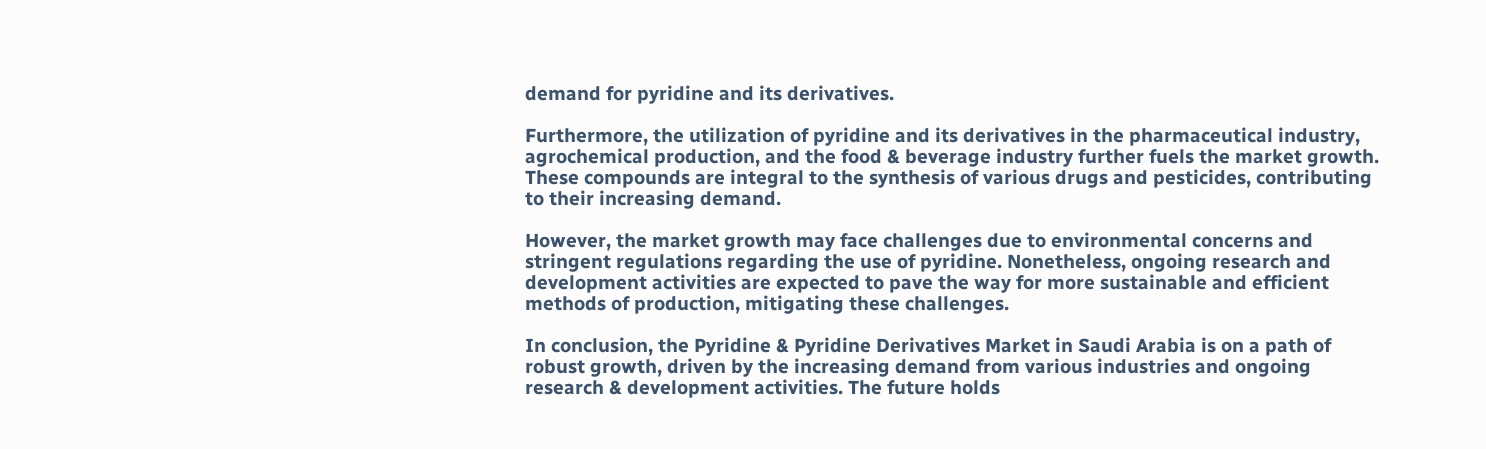demand for pyridine and its derivatives.

Furthermore, the utilization of pyridine and its derivatives in the pharmaceutical industry, agrochemical production, and the food & beverage industry further fuels the market growth. These compounds are integral to the synthesis of various drugs and pesticides, contributing to their increasing demand.

However, the market growth may face challenges due to environmental concerns and stringent regulations regarding the use of pyridine. Nonetheless, ongoing research and development activities are expected to pave the way for more sustainable and efficient methods of production, mitigating these challenges.

In conclusion, the Pyridine & Pyridine Derivatives Market in Saudi Arabia is on a path of robust growth, driven by the increasing demand from various industries and ongoing research & development activities. The future holds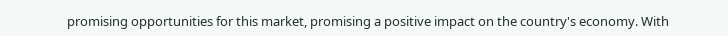promising opportunities for this market, promising a positive impact on the country's economy. With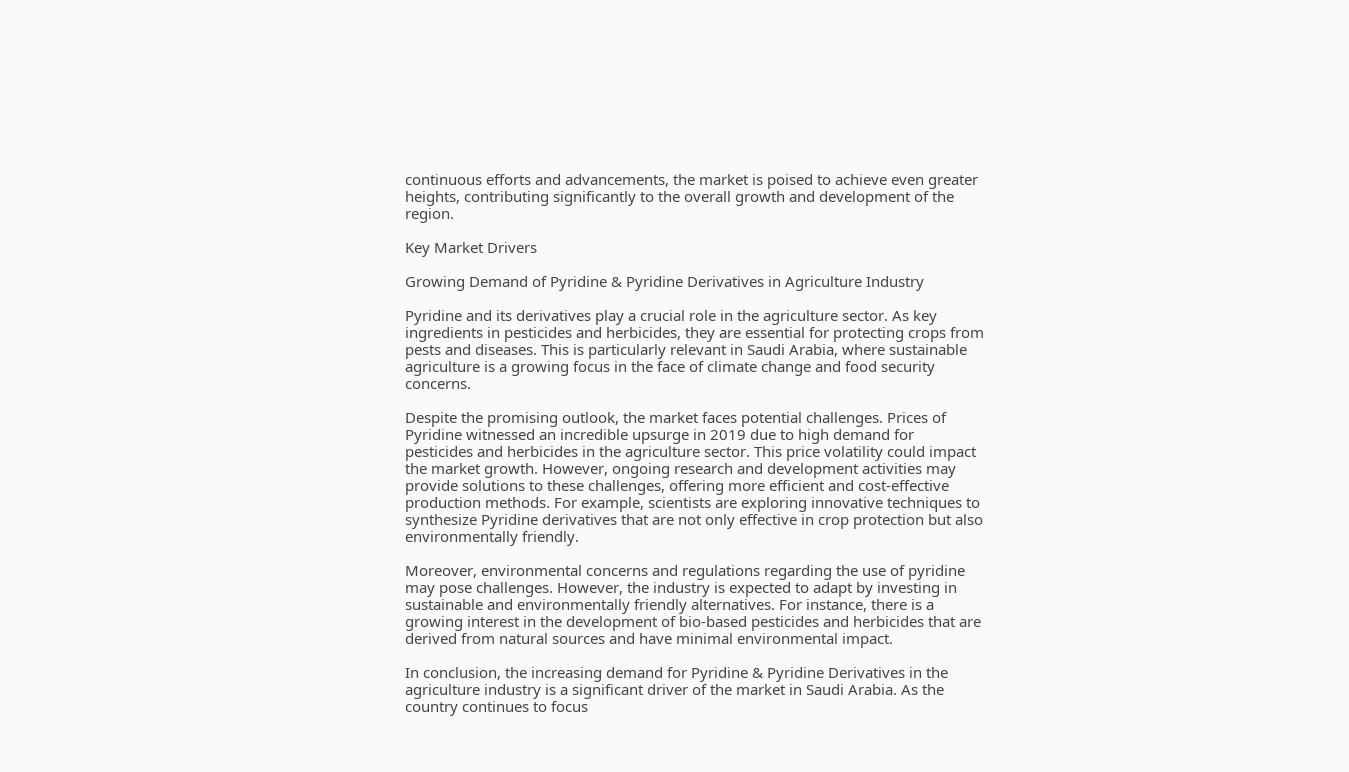continuous efforts and advancements, the market is poised to achieve even greater heights, contributing significantly to the overall growth and development of the region.

Key Market Drivers

Growing Demand of Pyridine & Pyridine Derivatives in Agriculture Industry

Pyridine and its derivatives play a crucial role in the agriculture sector. As key ingredients in pesticides and herbicides, they are essential for protecting crops from pests and diseases. This is particularly relevant in Saudi Arabia, where sustainable agriculture is a growing focus in the face of climate change and food security concerns.

Despite the promising outlook, the market faces potential challenges. Prices of Pyridine witnessed an incredible upsurge in 2019 due to high demand for pesticides and herbicides in the agriculture sector. This price volatility could impact the market growth. However, ongoing research and development activities may provide solutions to these challenges, offering more efficient and cost-effective production methods. For example, scientists are exploring innovative techniques to synthesize Pyridine derivatives that are not only effective in crop protection but also environmentally friendly.

Moreover, environmental concerns and regulations regarding the use of pyridine may pose challenges. However, the industry is expected to adapt by investing in sustainable and environmentally friendly alternatives. For instance, there is a growing interest in the development of bio-based pesticides and herbicides that are derived from natural sources and have minimal environmental impact.

In conclusion, the increasing demand for Pyridine & Pyridine Derivatives in the agriculture industry is a significant driver of the market in Saudi Arabia. As the country continues to focus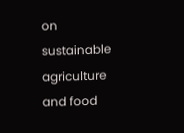on sustainable agriculture and food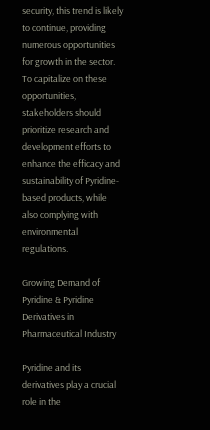security, this trend is likely to continue, providing numerous opportunities for growth in the sector. To capitalize on these opportunities, stakeholders should prioritize research and development efforts to enhance the efficacy and sustainability of Pyridine-based products, while also complying with environmental regulations.

Growing Demand of Pyridine & Pyridine Derivatives in Pharmaceutical Industry

Pyridine and its derivatives play a crucial role in the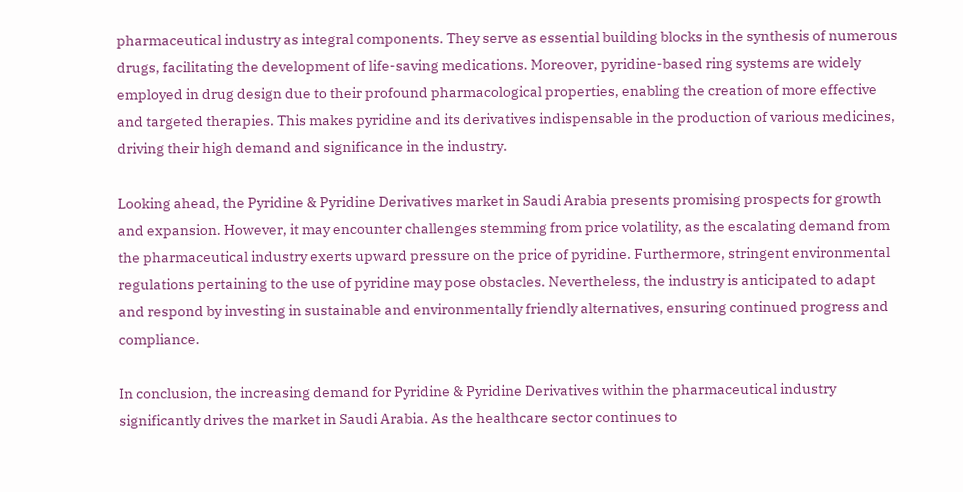pharmaceutical industry as integral components. They serve as essential building blocks in the synthesis of numerous drugs, facilitating the development of life-saving medications. Moreover, pyridine-based ring systems are widely employed in drug design due to their profound pharmacological properties, enabling the creation of more effective and targeted therapies. This makes pyridine and its derivatives indispensable in the production of various medicines, driving their high demand and significance in the industry.

Looking ahead, the Pyridine & Pyridine Derivatives market in Saudi Arabia presents promising prospects for growth and expansion. However, it may encounter challenges stemming from price volatility, as the escalating demand from the pharmaceutical industry exerts upward pressure on the price of pyridine. Furthermore, stringent environmental regulations pertaining to the use of pyridine may pose obstacles. Nevertheless, the industry is anticipated to adapt and respond by investing in sustainable and environmentally friendly alternatives, ensuring continued progress and compliance.

In conclusion, the increasing demand for Pyridine & Pyridine Derivatives within the pharmaceutical industry significantly drives the market in Saudi Arabia. As the healthcare sector continues to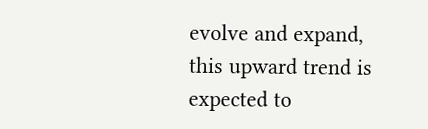evolve and expand, this upward trend is expected to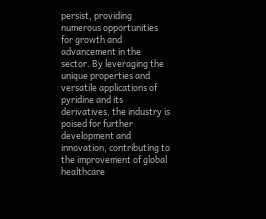persist, providing numerous opportunities for growth and advancement in the sector. By leveraging the unique properties and versatile applications of pyridine and its derivatives, the industry is poised for further development and innovation, contributing to the improvement of global healthcare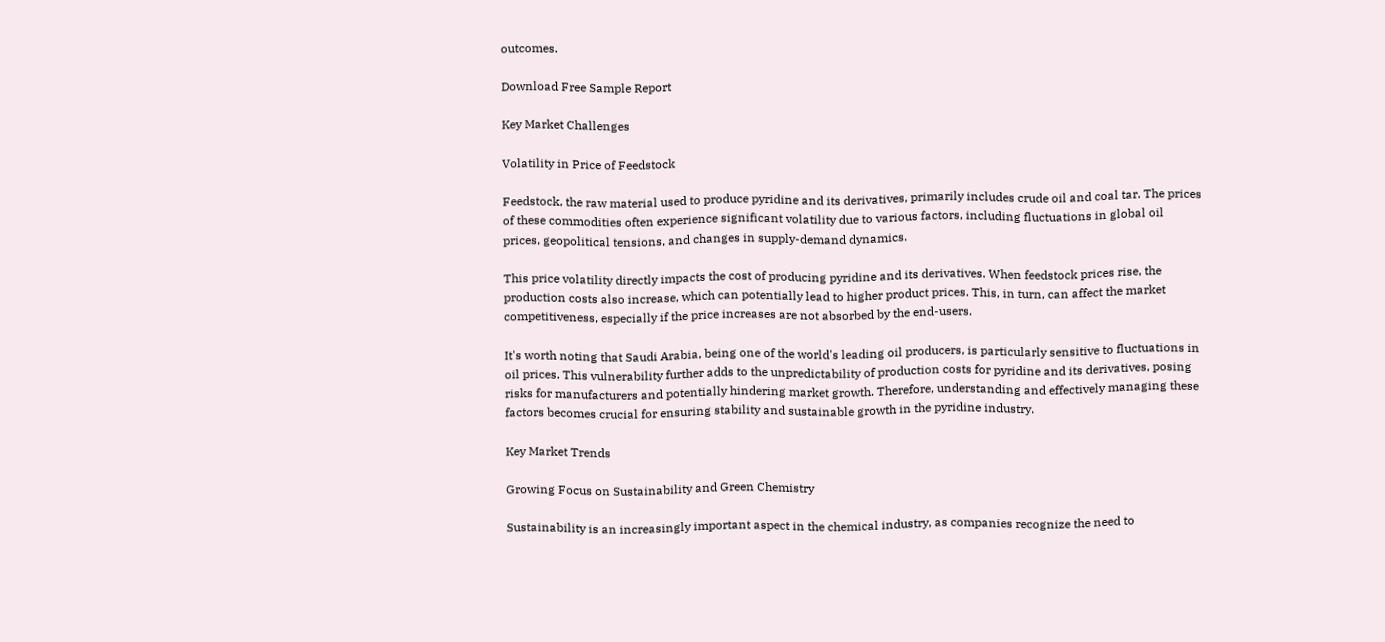outcomes.

Download Free Sample Report

Key Market Challenges

Volatility in Price of Feedstock

Feedstock, the raw material used to produce pyridine and its derivatives, primarily includes crude oil and coal tar. The prices of these commodities often experience significant volatility due to various factors, including fluctuations in global oil prices, geopolitical tensions, and changes in supply-demand dynamics.

This price volatility directly impacts the cost of producing pyridine and its derivatives. When feedstock prices rise, the production costs also increase, which can potentially lead to higher product prices. This, in turn, can affect the market competitiveness, especially if the price increases are not absorbed by the end-users.

It's worth noting that Saudi Arabia, being one of the world's leading oil producers, is particularly sensitive to fluctuations in oil prices. This vulnerability further adds to the unpredictability of production costs for pyridine and its derivatives, posing risks for manufacturers and potentially hindering market growth. Therefore, understanding and effectively managing these factors becomes crucial for ensuring stability and sustainable growth in the pyridine industry.

Key Market Trends

Growing Focus on Sustainability and Green Chemistry

Sustainability is an increasingly important aspect in the chemical industry, as companies recognize the need to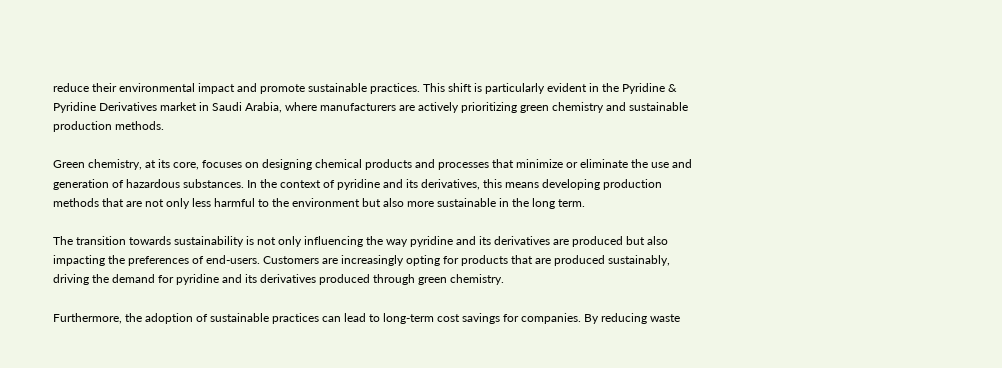reduce their environmental impact and promote sustainable practices. This shift is particularly evident in the Pyridine & Pyridine Derivatives market in Saudi Arabia, where manufacturers are actively prioritizing green chemistry and sustainable production methods.

Green chemistry, at its core, focuses on designing chemical products and processes that minimize or eliminate the use and generation of hazardous substances. In the context of pyridine and its derivatives, this means developing production methods that are not only less harmful to the environment but also more sustainable in the long term.

The transition towards sustainability is not only influencing the way pyridine and its derivatives are produced but also impacting the preferences of end-users. Customers are increasingly opting for products that are produced sustainably, driving the demand for pyridine and its derivatives produced through green chemistry.

Furthermore, the adoption of sustainable practices can lead to long-term cost savings for companies. By reducing waste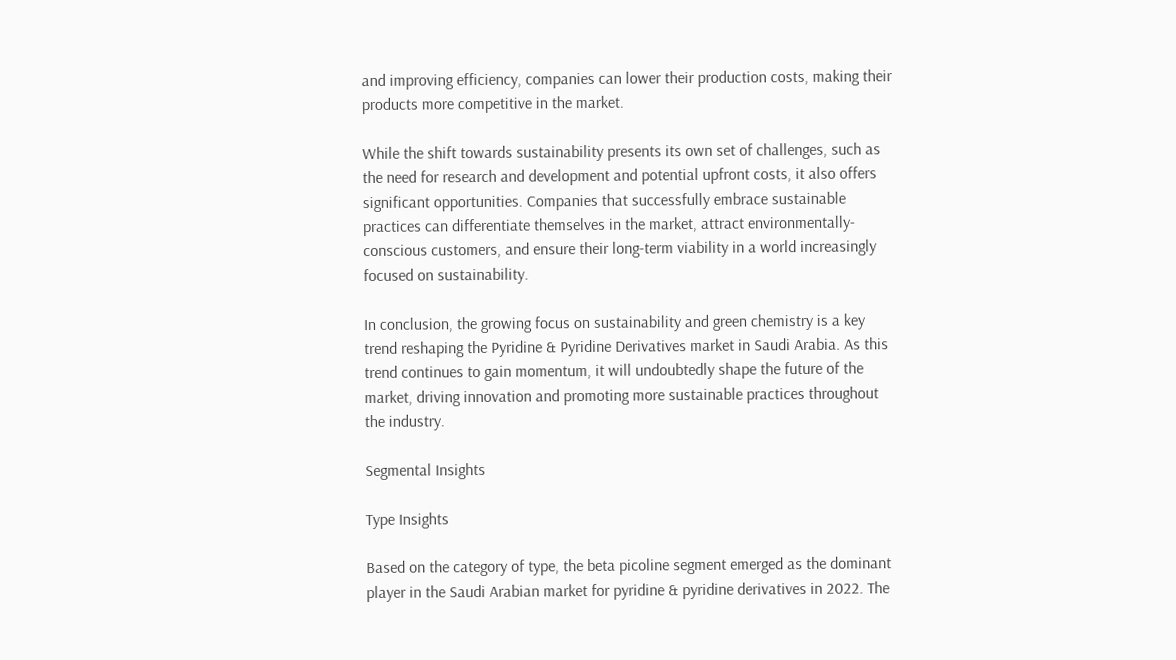and improving efficiency, companies can lower their production costs, making their products more competitive in the market.

While the shift towards sustainability presents its own set of challenges, such as the need for research and development and potential upfront costs, it also offers significant opportunities. Companies that successfully embrace sustainable practices can differentiate themselves in the market, attract environmentally-conscious customers, and ensure their long-term viability in a world increasingly focused on sustainability.

In conclusion, the growing focus on sustainability and green chemistry is a key trend reshaping the Pyridine & Pyridine Derivatives market in Saudi Arabia. As this trend continues to gain momentum, it will undoubtedly shape the future of the market, driving innovation and promoting more sustainable practices throughout the industry.

Segmental Insights

Type Insights

Based on the category of type, the beta picoline segment emerged as the dominant player in the Saudi Arabian market for pyridine & pyridine derivatives in 2022. The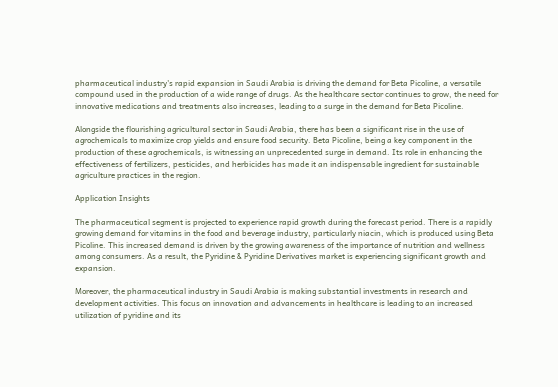pharmaceutical industry's rapid expansion in Saudi Arabia is driving the demand for Beta Picoline, a versatile compound used in the production of a wide range of drugs. As the healthcare sector continues to grow, the need for innovative medications and treatments also increases, leading to a surge in the demand for Beta Picoline.

Alongside the flourishing agricultural sector in Saudi Arabia, there has been a significant rise in the use of agrochemicals to maximize crop yields and ensure food security. Beta Picoline, being a key component in the production of these agrochemicals, is witnessing an unprecedented surge in demand. Its role in enhancing the effectiveness of fertilizers, pesticides, and herbicides has made it an indispensable ingredient for sustainable agriculture practices in the region.

Application Insights

The pharmaceutical segment is projected to experience rapid growth during the forecast period. There is a rapidly growing demand for vitamins in the food and beverage industry, particularly niacin, which is produced using Beta Picoline. This increased demand is driven by the growing awareness of the importance of nutrition and wellness among consumers. As a result, the Pyridine & Pyridine Derivatives market is experiencing significant growth and expansion.

Moreover, the pharmaceutical industry in Saudi Arabia is making substantial investments in research and development activities. This focus on innovation and advancements in healthcare is leading to an increased utilization of pyridine and its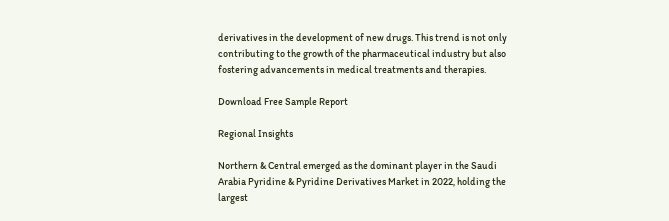derivatives in the development of new drugs. This trend is not only contributing to the growth of the pharmaceutical industry but also fostering advancements in medical treatments and therapies.

Download Free Sample Report

Regional Insights

Northern & Central emerged as the dominant player in the Saudi Arabia Pyridine & Pyridine Derivatives Market in 2022, holding the largest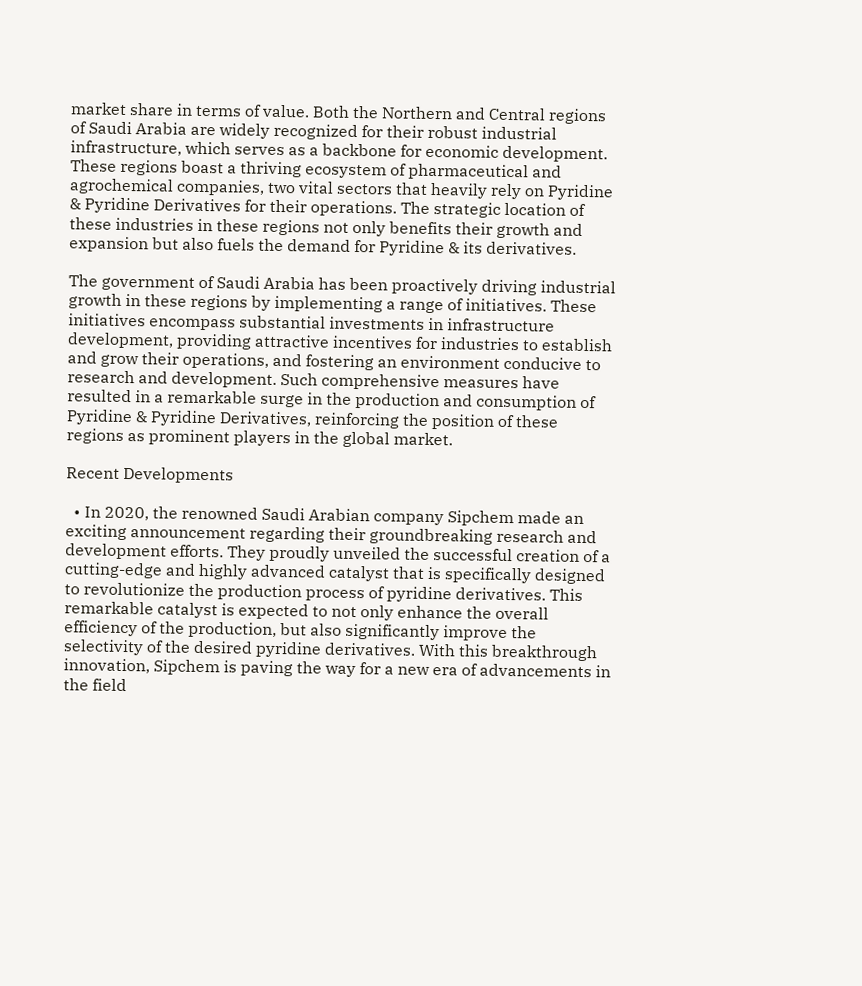market share in terms of value. Both the Northern and Central regions of Saudi Arabia are widely recognized for their robust industrial infrastructure, which serves as a backbone for economic development. These regions boast a thriving ecosystem of pharmaceutical and agrochemical companies, two vital sectors that heavily rely on Pyridine & Pyridine Derivatives for their operations. The strategic location of these industries in these regions not only benefits their growth and expansion but also fuels the demand for Pyridine & its derivatives.

The government of Saudi Arabia has been proactively driving industrial growth in these regions by implementing a range of initiatives. These initiatives encompass substantial investments in infrastructure development, providing attractive incentives for industries to establish and grow their operations, and fostering an environment conducive to research and development. Such comprehensive measures have resulted in a remarkable surge in the production and consumption of Pyridine & Pyridine Derivatives, reinforcing the position of these regions as prominent players in the global market.

Recent Developments

  • In 2020, the renowned Saudi Arabian company Sipchem made an exciting announcement regarding their groundbreaking research and development efforts. They proudly unveiled the successful creation of a cutting-edge and highly advanced catalyst that is specifically designed to revolutionize the production process of pyridine derivatives. This remarkable catalyst is expected to not only enhance the overall efficiency of the production, but also significantly improve the selectivity of the desired pyridine derivatives. With this breakthrough innovation, Sipchem is paving the way for a new era of advancements in the field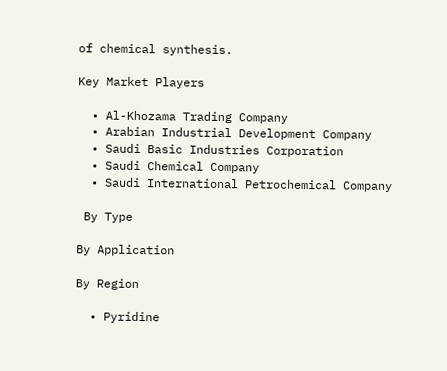of chemical synthesis.

Key Market Players

  • Al-Khozama Trading Company
  • Arabian Industrial Development Company
  • Saudi Basic Industries Corporation
  • Saudi Chemical Company
  • Saudi International Petrochemical Company

 By Type

By Application

By Region

  • Pyridine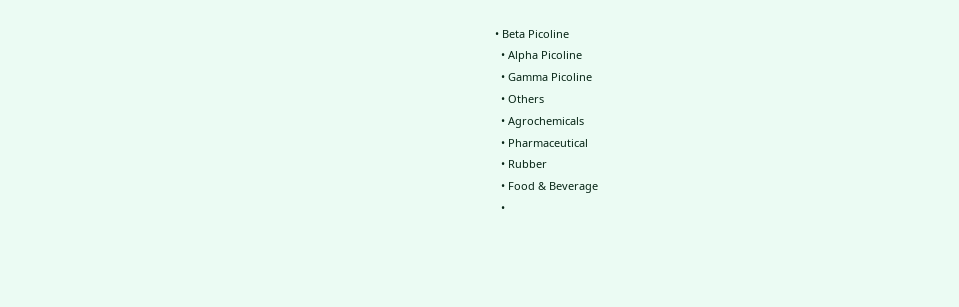• Beta Picoline
  • Alpha Picoline
  • Gamma Picoline
  • Others
  • Agrochemicals
  • Pharmaceutical
  • Rubber
  • Food & Beverage
  •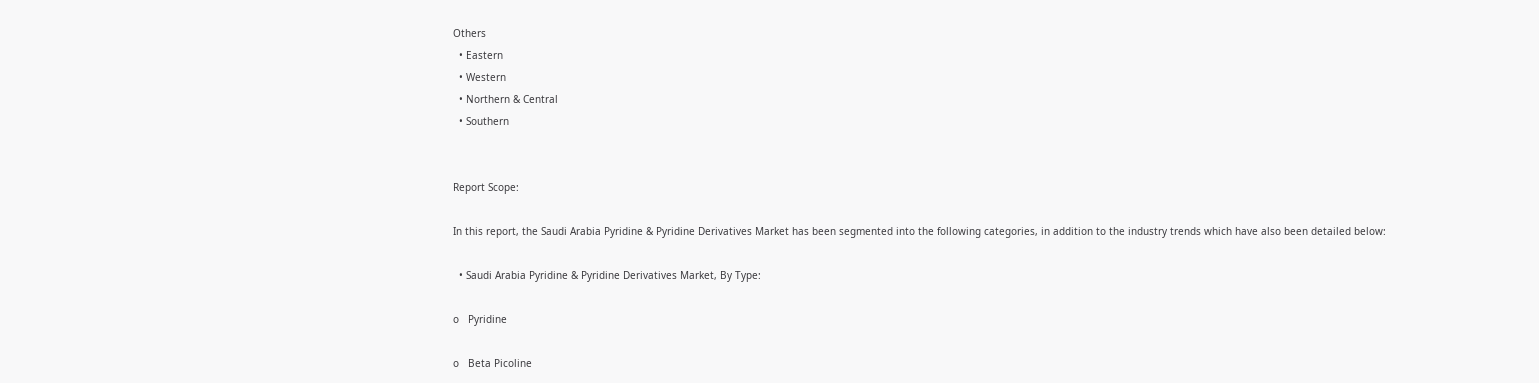Others
  • Eastern
  • Western
  • Northern & Central
  • Southern


Report Scope:

In this report, the Saudi Arabia Pyridine & Pyridine Derivatives Market has been segmented into the following categories, in addition to the industry trends which have also been detailed below:

  • Saudi Arabia Pyridine & Pyridine Derivatives Market, By Type:

o   Pyridine

o   Beta Picoline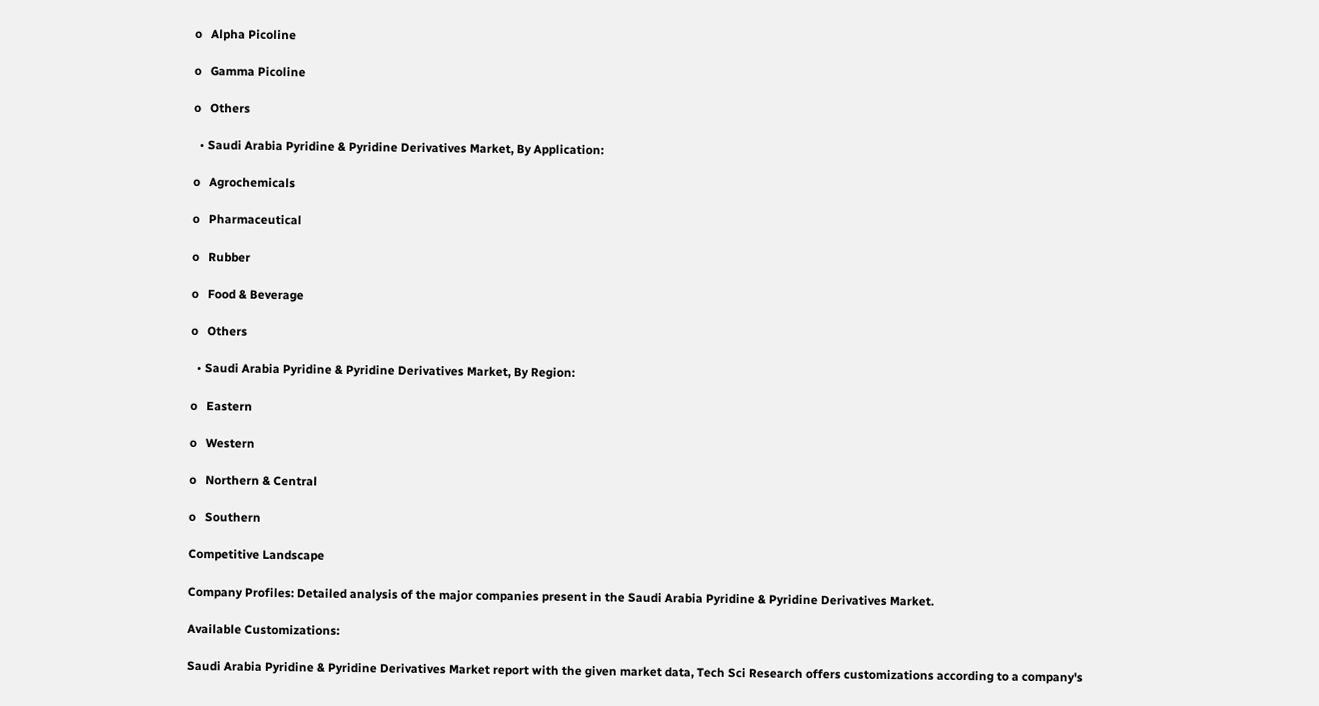o   Alpha Picoline

o   Gamma Picoline

o   Others

  • Saudi Arabia Pyridine & Pyridine Derivatives Market, By Application:

o   Agrochemicals

o   Pharmaceutical

o   Rubber

o   Food & Beverage

o   Others

  • Saudi Arabia Pyridine & Pyridine Derivatives Market, By Region:

o   Eastern

o   Western

o   Northern & Central

o   Southern

Competitive Landscape

Company Profiles: Detailed analysis of the major companies present in the Saudi Arabia Pyridine & Pyridine Derivatives Market.

Available Customizations:

Saudi Arabia Pyridine & Pyridine Derivatives Market report with the given market data, Tech Sci Research offers customizations according to a company's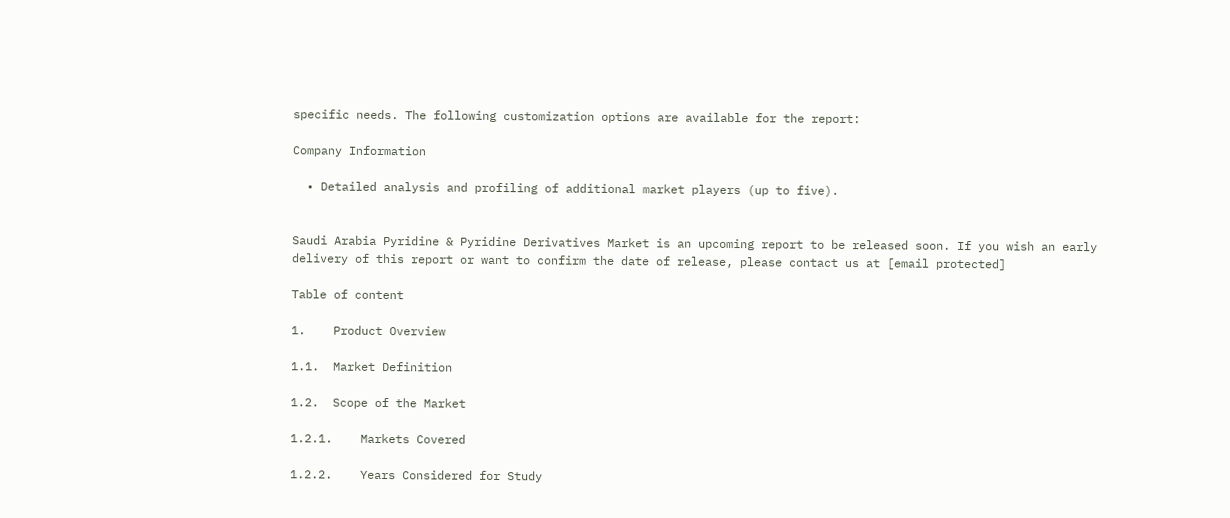specific needs. The following customization options are available for the report:

Company Information

  • Detailed analysis and profiling of additional market players (up to five).


Saudi Arabia Pyridine & Pyridine Derivatives Market is an upcoming report to be released soon. If you wish an early delivery of this report or want to confirm the date of release, please contact us at [email protected]

Table of content

1.    Product Overview

1.1.  Market Definition

1.2.  Scope of the Market

1.2.1.    Markets Covered

1.2.2.    Years Considered for Study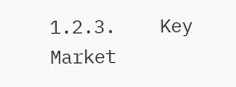1.2.3.    Key Market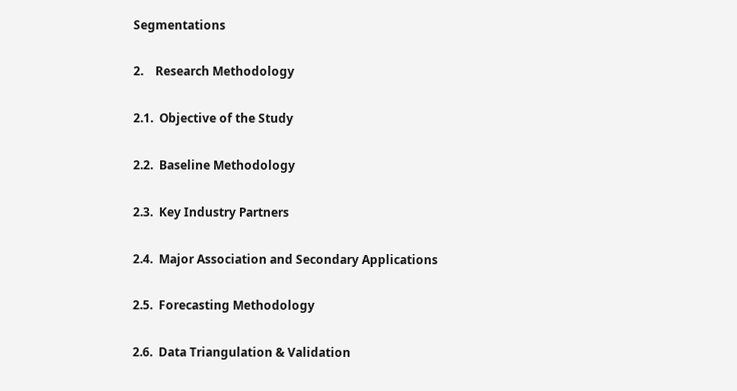Segmentations

2.    Research Methodology

2.1.  Objective of the Study

2.2.  Baseline Methodology

2.3.  Key Industry Partners

2.4.  Major Association and Secondary Applications

2.5.  Forecasting Methodology

2.6.  Data Triangulation & Validation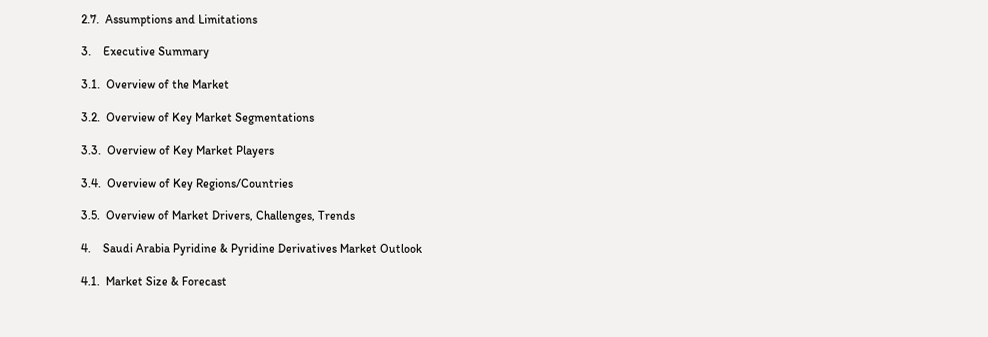2.7.  Assumptions and Limitations

3.    Executive Summary

3.1.  Overview of the Market

3.2.  Overview of Key Market Segmentations

3.3.  Overview of Key Market Players

3.4.  Overview of Key Regions/Countries

3.5.  Overview of Market Drivers, Challenges, Trends

4.    Saudi Arabia Pyridine & Pyridine Derivatives Market Outlook

4.1.  Market Size & Forecast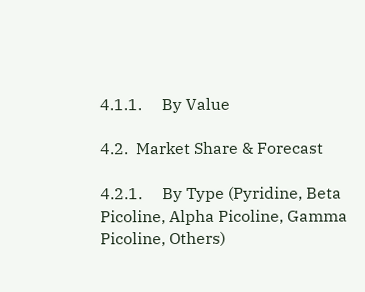4.1.1.     By Value

4.2.  Market Share & Forecast

4.2.1.     By Type (Pyridine, Beta Picoline, Alpha Picoline, Gamma Picoline, Others)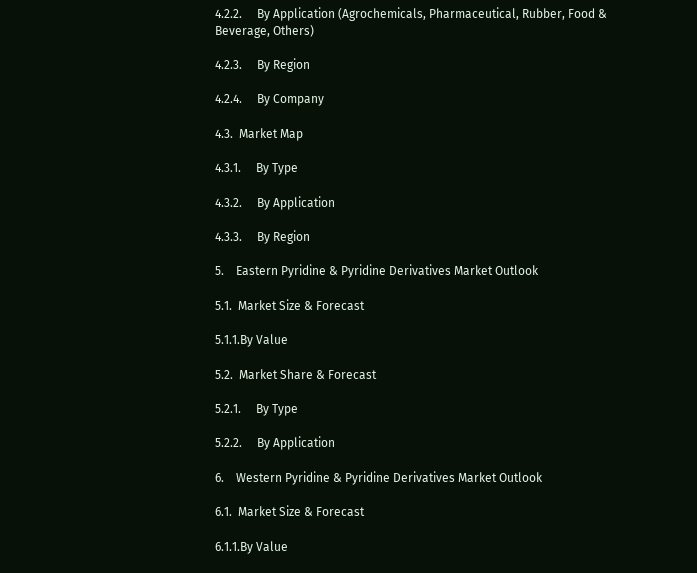4.2.2.     By Application (Agrochemicals, Pharmaceutical, Rubber, Food & Beverage, Others)

4.2.3.     By Region

4.2.4.     By Company

4.3.  Market Map

4.3.1.     By Type

4.3.2.     By Application

4.3.3.     By Region

5.    Eastern Pyridine & Pyridine Derivatives Market Outlook

5.1.  Market Size & Forecast

5.1.1.By Value

5.2.  Market Share & Forecast

5.2.1.     By Type

5.2.2.     By Application

6.    Western Pyridine & Pyridine Derivatives Market Outlook

6.1.  Market Size & Forecast

6.1.1.By Value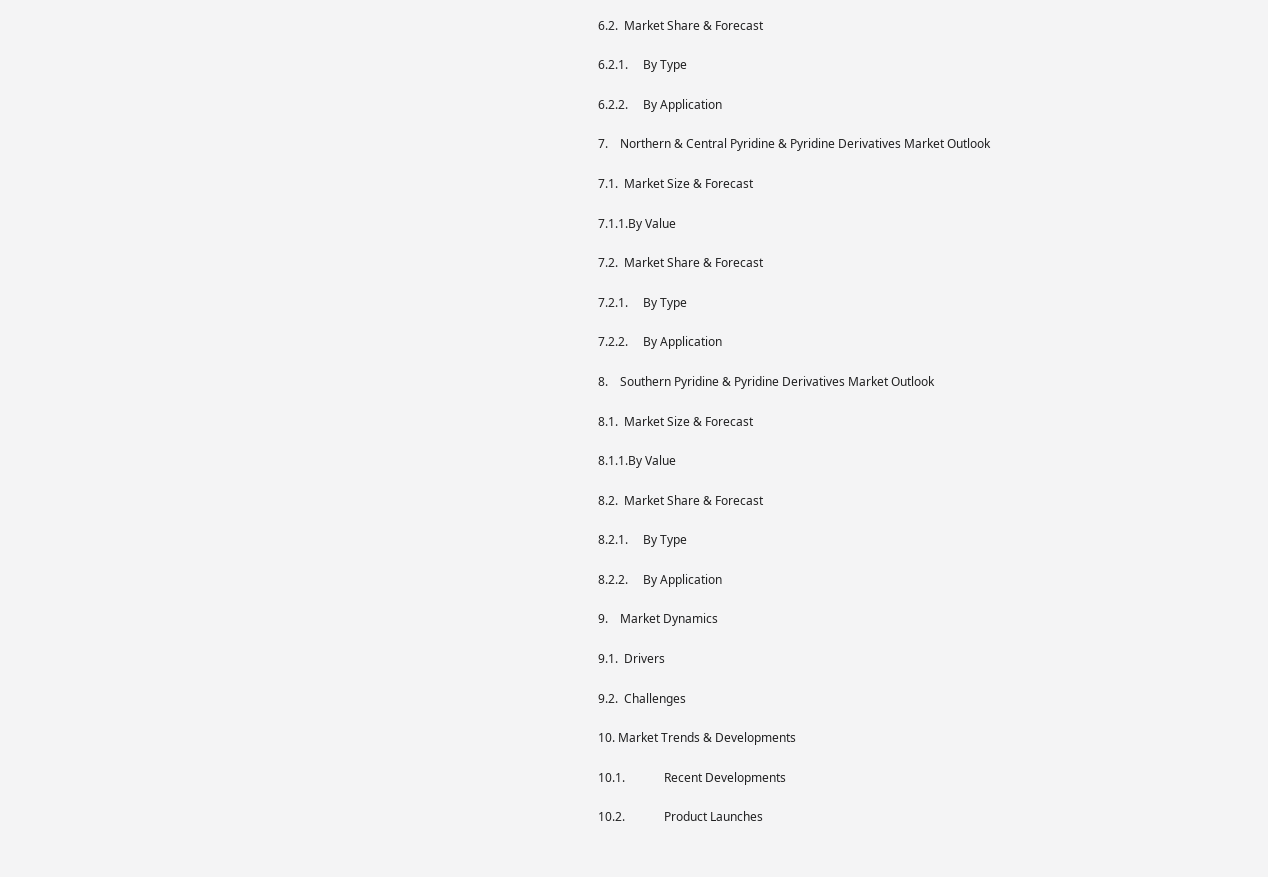6.2.  Market Share & Forecast

6.2.1.     By Type

6.2.2.     By Application

7.    Northern & Central Pyridine & Pyridine Derivatives Market Outlook

7.1.  Market Size & Forecast

7.1.1.By Value

7.2.  Market Share & Forecast

7.2.1.     By Type

7.2.2.     By Application

8.    Southern Pyridine & Pyridine Derivatives Market Outlook

8.1.  Market Size & Forecast

8.1.1.By Value

8.2.  Market Share & Forecast

8.2.1.     By Type

8.2.2.     By Application

9.    Market Dynamics

9.1.  Drivers

9.2.  Challenges

10. Market Trends & Developments

10.1.             Recent Developments

10.2.             Product Launches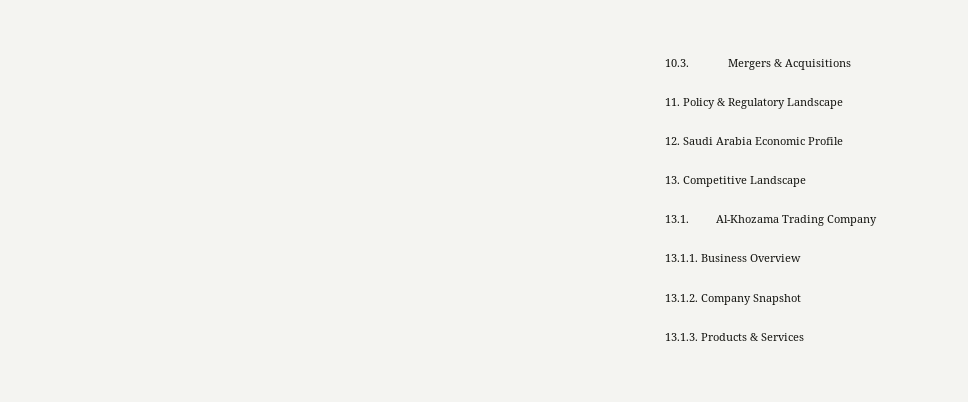10.3.             Mergers & Acquisitions

11. Policy & Regulatory Landscape

12. Saudi Arabia Economic Profile

13. Competitive Landscape

13.1.         Al-Khozama Trading Company

13.1.1. Business Overview

13.1.2. Company Snapshot

13.1.3. Products & Services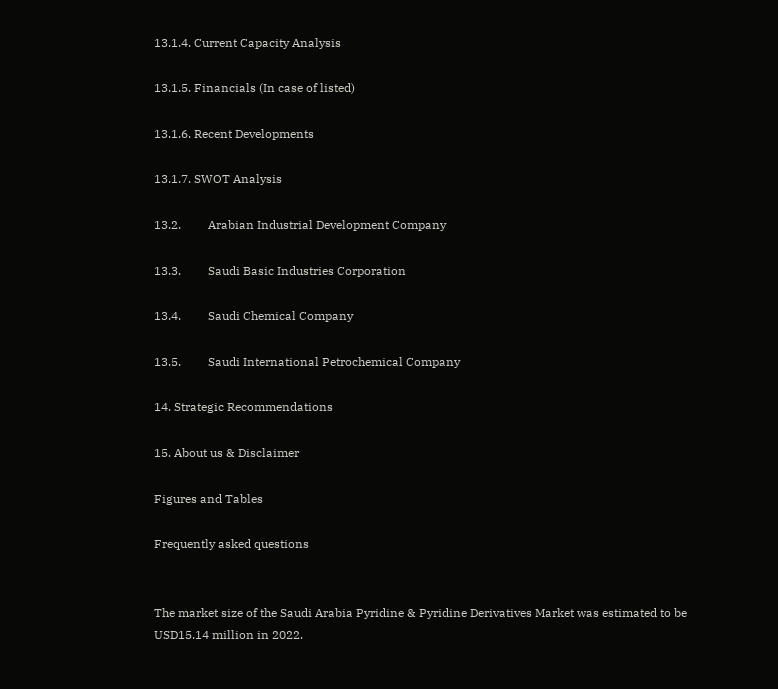13.1.4. Current Capacity Analysis

13.1.5. Financials (In case of listed)

13.1.6. Recent Developments

13.1.7. SWOT Analysis

13.2.         Arabian Industrial Development Company

13.3.         Saudi Basic Industries Corporation

13.4.         Saudi Chemical Company

13.5.         Saudi International Petrochemical Company

14. Strategic Recommendations

15. About us & Disclaimer

Figures and Tables

Frequently asked questions


The market size of the Saudi Arabia Pyridine & Pyridine Derivatives Market was estimated to be USD15.14 million in 2022.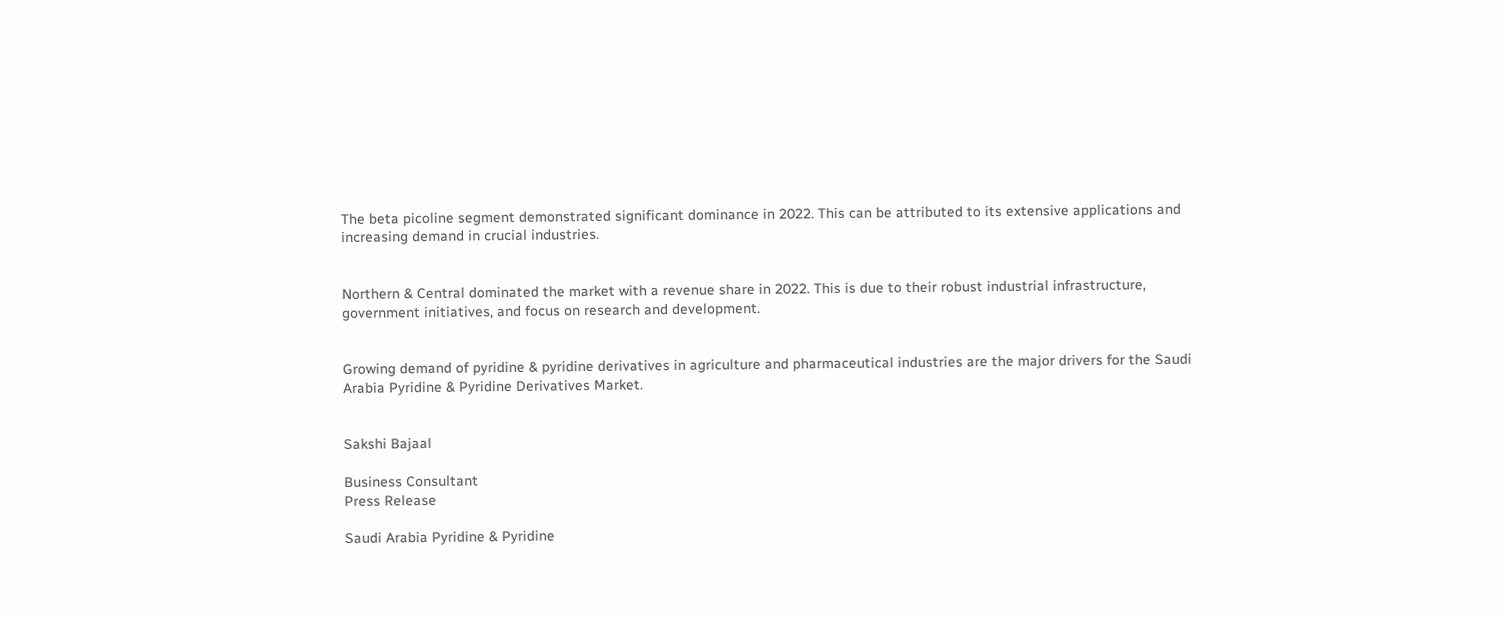The beta picoline segment demonstrated significant dominance in 2022. This can be attributed to its extensive applications and increasing demand in crucial industries.


Northern & Central dominated the market with a revenue share in 2022. This is due to their robust industrial infrastructure, government initiatives, and focus on research and development.


Growing demand of pyridine & pyridine derivatives in agriculture and pharmaceutical industries are the major drivers for the Saudi Arabia Pyridine & Pyridine Derivatives Market.


Sakshi Bajaal

Business Consultant
Press Release

Saudi Arabia Pyridine & Pyridine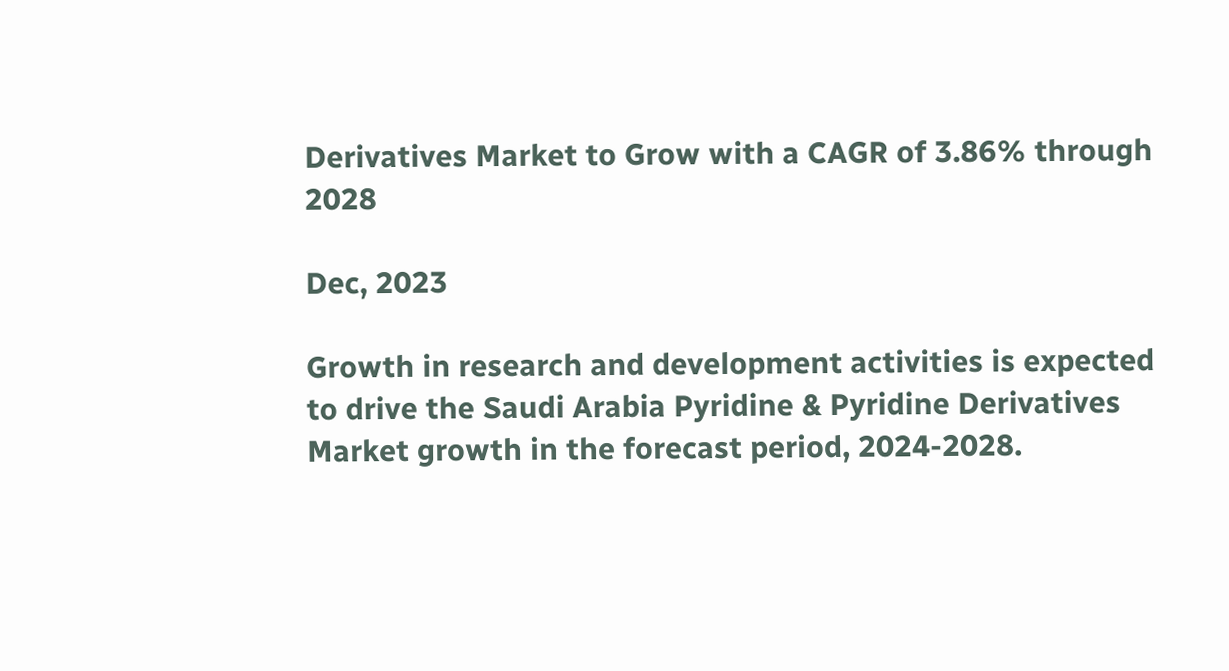Derivatives Market to Grow with a CAGR of 3.86% through 2028

Dec, 2023

Growth in research and development activities is expected to drive the Saudi Arabia Pyridine & Pyridine Derivatives Market growth in the forecast period, 2024-2028.